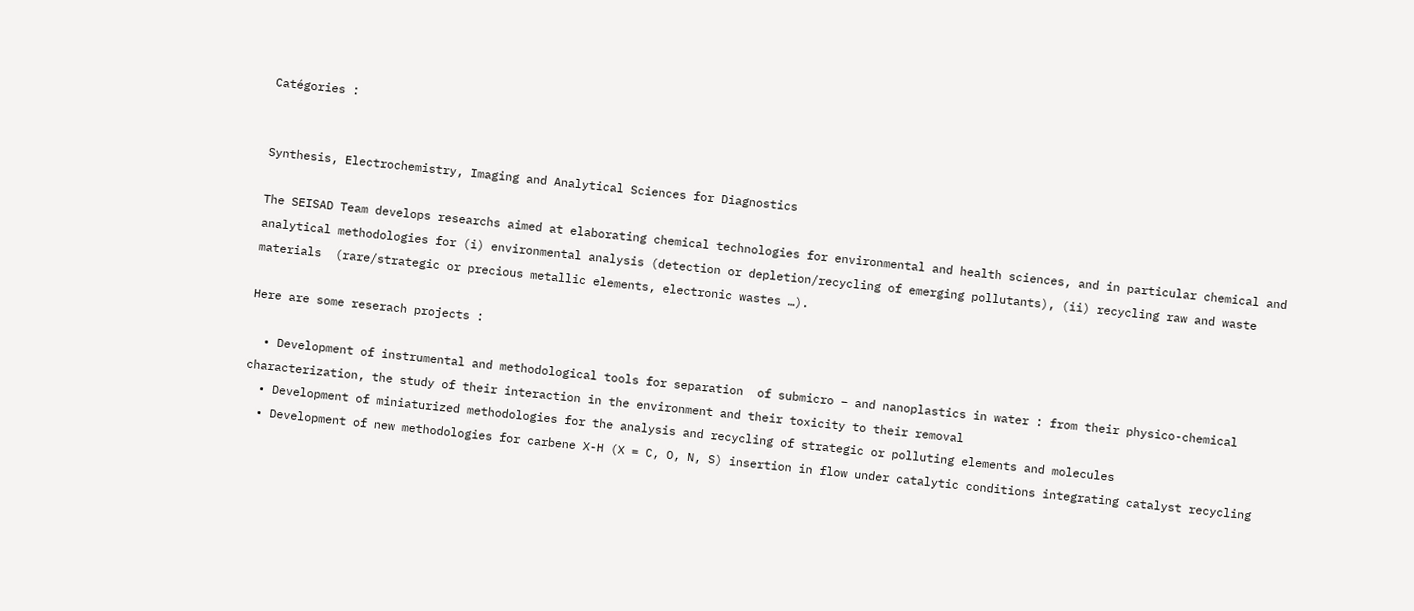Catégories :


Synthesis, Electrochemistry, Imaging and Analytical Sciences for Diagnostics

The SEISAD Team develops researchs aimed at elaborating chemical technologies for environmental and health sciences, and in particular chemical and analytical methodologies for (i) environmental analysis (detection or depletion/recycling of emerging pollutants), (ii) recycling raw and waste materials  (rare/strategic or precious metallic elements, electronic wastes …).

Here are some reserach projects :

  • Development of instrumental and methodological tools for separation  of submicro – and nanoplastics in water : from their physico-chemical characterization, the study of their interaction in the environment and their toxicity to their removal
  • Development of miniaturized methodologies for the analysis and recycling of strategic or polluting elements and molecules
  • Development of new methodologies for carbene X-H (X = C, O, N, S) insertion in flow under catalytic conditions integrating catalyst recycling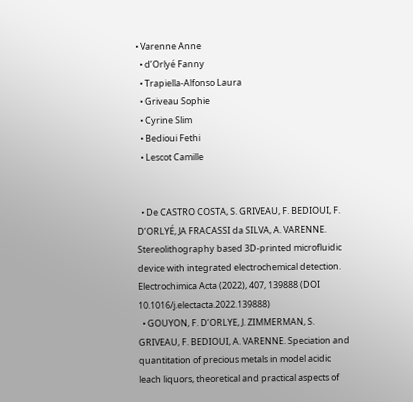• Varenne Anne
  • d’Orlyé Fanny
  • Trapiella-Alfonso Laura
  • Griveau Sophie
  • Cyrine Slim
  • Bedioui Fethi
  • Lescot Camille


  • De CASTRO COSTA, S. GRIVEAU, F. BEDIOUI, F. D’ORLYÉ, JA FRACASSI da SILVA, A. VARENNE. Stereolithography based 3D-printed microfluidic device with integrated electrochemical detection. Electrochimica Acta (2022), 407, 139888 (DOI 10.1016/j.electacta.2022.139888)
  • GOUYON, F. D’ORLYE, J. ZIMMERMAN, S. GRIVEAU, F. BEDIOUI, A. VARENNE. Speciation and quantitation of precious metals in model acidic leach liquors, theoretical and practical aspects of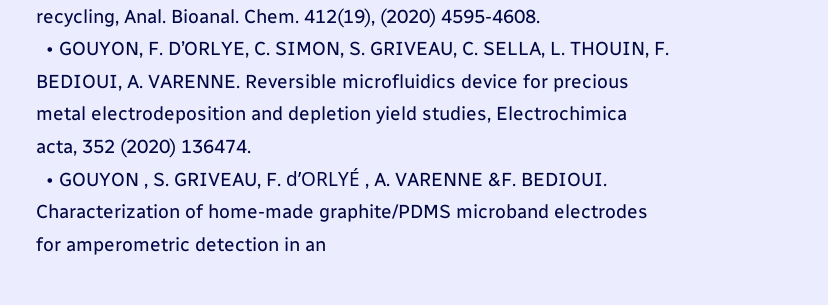recycling, Anal. Bioanal. Chem. 412(19), (2020) 4595-4608.
  • GOUYON, F. D’ORLYE, C. SIMON, S. GRIVEAU, C. SELLA, L. THOUIN, F. BEDIOUI, A. VARENNE. Reversible microfluidics device for precious metal electrodeposition and depletion yield studies, Electrochimica acta, 352 (2020) 136474.
  • GOUYON , S. GRIVEAU, F. d’ORLYÉ , A. VARENNE &F. BEDIOUI. Characterization of home-made graphite/PDMS microband electrodes for amperometric detection in an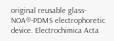original reusable glass-NOA®-PDMS electrophoretic device. Electrochimica Acta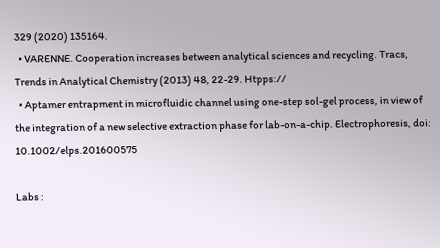329 (2020) 135164.
  • VARENNE. Cooperation increases between analytical sciences and recycling. Tracs, Trends in Analytical Chemistry (2013) 48, 22-29. Htpps://
  • Aptamer entrapment in microfluidic channel using one-step sol-gel process, in view of the integration of a new selective extraction phase for lab-on-a-chip. Electrophoresis, doi: 10.1002/elps.201600575

Labs :